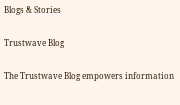Blogs & Stories

Trustwave Blog

The Trustwave Blog empowers information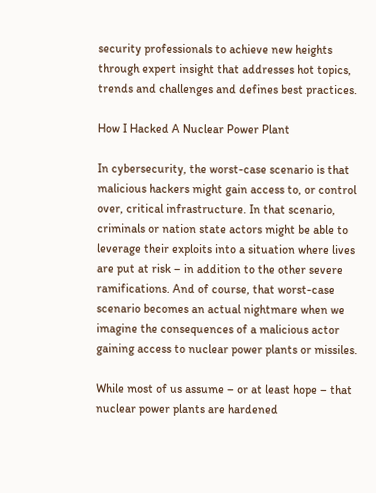security professionals to achieve new heights through expert insight that addresses hot topics, trends and challenges and defines best practices.

How I Hacked A Nuclear Power Plant

In cybersecurity, the worst-case scenario is that malicious hackers might gain access to, or control over, critical infrastructure. In that scenario, criminals or nation state actors might be able to leverage their exploits into a situation where lives are put at risk – in addition to the other severe ramifications. And of course, that worst-case scenario becomes an actual nightmare when we imagine the consequences of a malicious actor gaining access to nuclear power plants or missiles.

While most of us assume – or at least hope – that nuclear power plants are hardened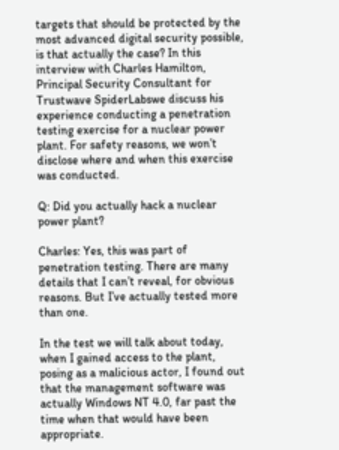targets that should be protected by the most advanced digital security possible, is that actually the case? In this interview with Charles Hamilton, Principal Security Consultant for Trustwave SpiderLabswe discuss his experience conducting a penetration testing exercise for a nuclear power plant. For safety reasons, we won’t disclose where and when this exercise was conducted.

Q: Did you actually hack a nuclear power plant?

Charles: Yes, this was part of penetration testing. There are many details that I can’t reveal, for obvious reasons. But I’ve actually tested more than one.

In the test we will talk about today, when I gained access to the plant, posing as a malicious actor, I found out that the management software was actually Windows NT 4.0, far past the time when that would have been appropriate.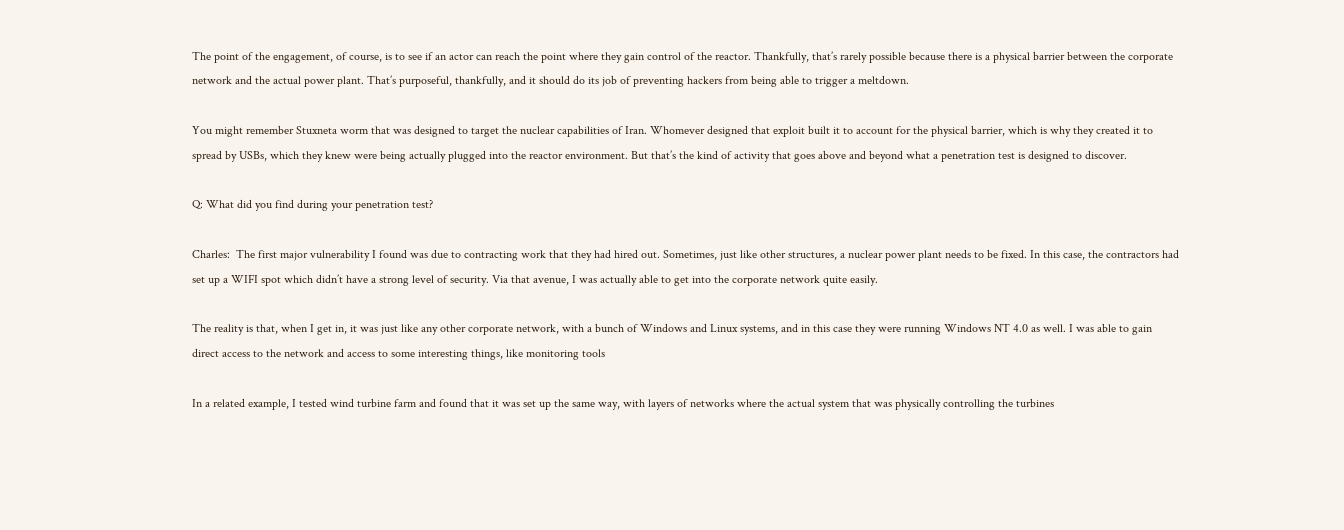The point of the engagement, of course, is to see if an actor can reach the point where they gain control of the reactor. Thankfully, that’s rarely possible because there is a physical barrier between the corporate network and the actual power plant. That’s purposeful, thankfully, and it should do its job of preventing hackers from being able to trigger a meltdown.

You might remember Stuxneta worm that was designed to target the nuclear capabilities of Iran. Whomever designed that exploit built it to account for the physical barrier, which is why they created it to spread by USBs, which they knew were being actually plugged into the reactor environment. But that’s the kind of activity that goes above and beyond what a penetration test is designed to discover.

Q: What did you find during your penetration test?

Charles:  The first major vulnerability I found was due to contracting work that they had hired out. Sometimes, just like other structures, a nuclear power plant needs to be fixed. In this case, the contractors had set up a WIFI spot which didn’t have a strong level of security. Via that avenue, I was actually able to get into the corporate network quite easily.

The reality is that, when I get in, it was just like any other corporate network, with a bunch of Windows and Linux systems, and in this case they were running Windows NT 4.0 as well. I was able to gain direct access to the network and access to some interesting things, like monitoring tools

In a related example, I tested wind turbine farm and found that it was set up the same way, with layers of networks where the actual system that was physically controlling the turbines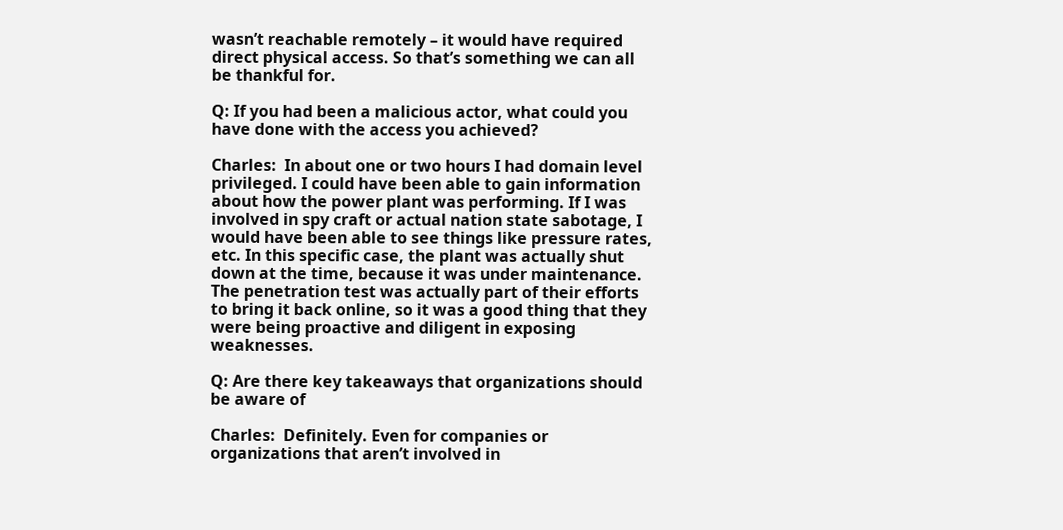wasn’t reachable remotely – it would have required direct physical access. So that’s something we can all be thankful for.

Q: If you had been a malicious actor, what could you have done with the access you achieved?

Charles:  In about one or two hours I had domain level privileged. I could have been able to gain information about how the power plant was performing. If I was involved in spy craft or actual nation state sabotage, I would have been able to see things like pressure rates, etc. In this specific case, the plant was actually shut down at the time, because it was under maintenance. The penetration test was actually part of their efforts to bring it back online, so it was a good thing that they were being proactive and diligent in exposing weaknesses.

Q: Are there key takeaways that organizations should be aware of

Charles:  Definitely. Even for companies or organizations that aren’t involved in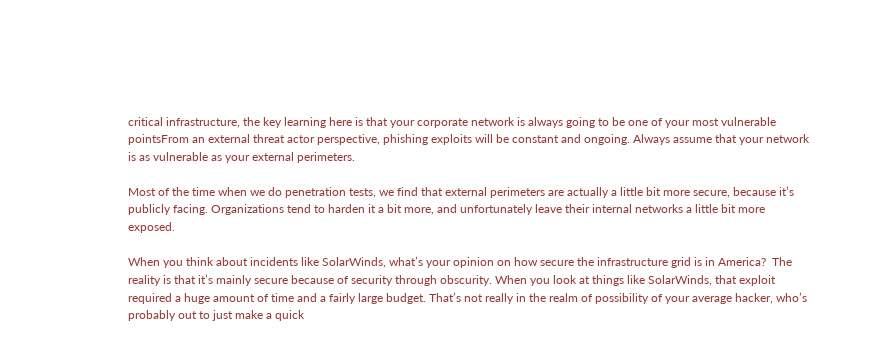critical infrastructure, the key learning here is that your corporate network is always going to be one of your most vulnerable pointsFrom an external threat actor perspective, phishing exploits will be constant and ongoing. Always assume that your network is as vulnerable as your external perimeters.

Most of the time when we do penetration tests, we find that external perimeters are actually a little bit more secure, because it’s publicly facing. Organizations tend to harden it a bit more, and unfortunately leave their internal networks a little bit more exposed.

When you think about incidents like SolarWinds, what’s your opinion on how secure the infrastructure grid is in America?  The reality is that it’s mainly secure because of security through obscurity. When you look at things like SolarWinds, that exploit required a huge amount of time and a fairly large budget. That’s not really in the realm of possibility of your average hacker, who’s probably out to just make a quick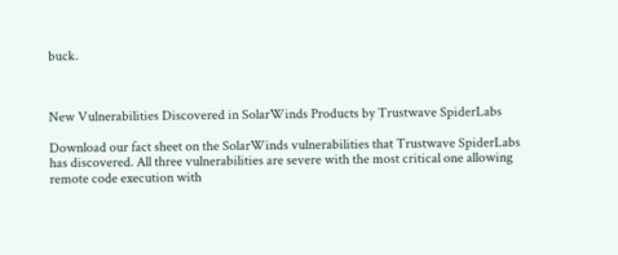buck.



New Vulnerabilities Discovered in SolarWinds Products by Trustwave SpiderLabs

Download our fact sheet on the SolarWinds vulnerabilities that Trustwave SpiderLabs has discovered. All three vulnerabilities are severe with the most critical one allowing remote code execution with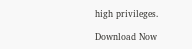high privileges.

Download Now